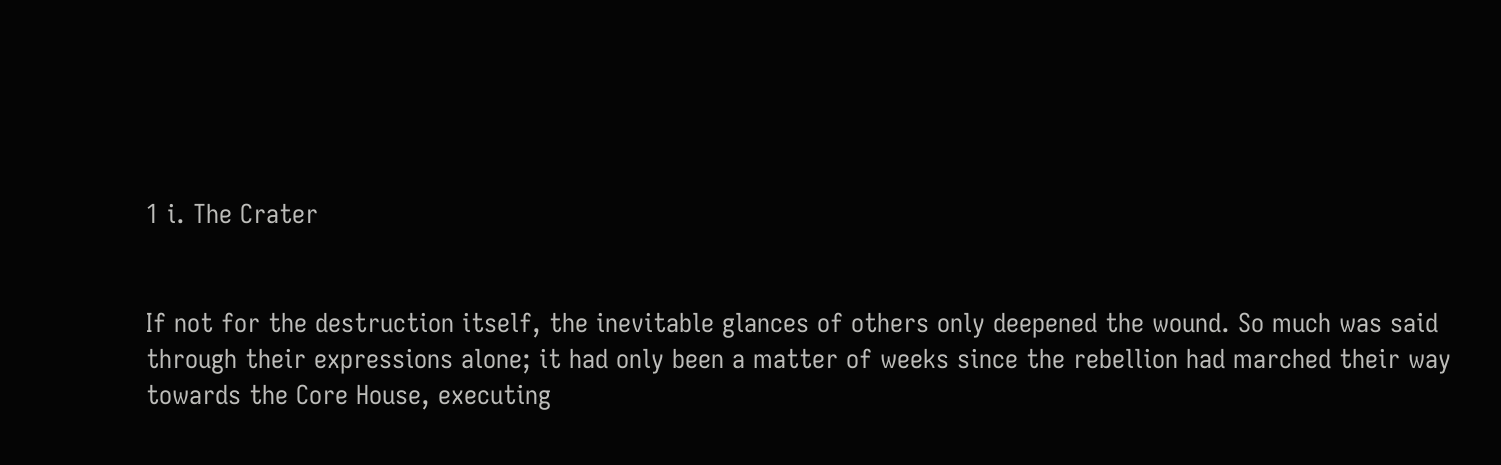1 i. The Crater


If not for the destruction itself, the inevitable glances of others only deepened the wound. So much was said through their expressions alone; it had only been a matter of weeks since the rebellion had marched their way towards the Core House, executing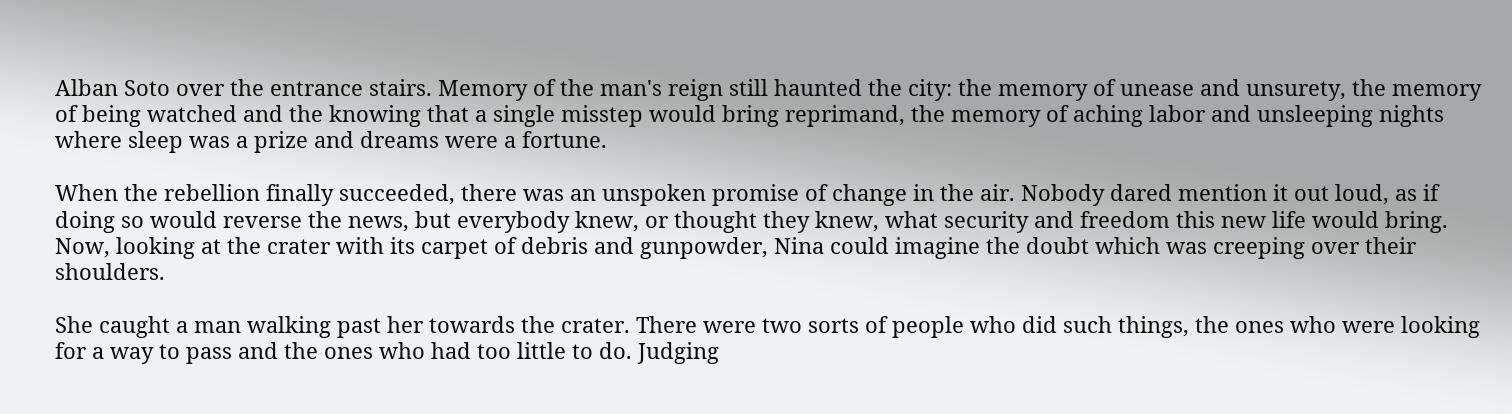Alban Soto over the entrance stairs. Memory of the man's reign still haunted the city: the memory of unease and unsurety, the memory of being watched and the knowing that a single misstep would bring reprimand, the memory of aching labor and unsleeping nights where sleep was a prize and dreams were a fortune.

When the rebellion finally succeeded, there was an unspoken promise of change in the air. Nobody dared mention it out loud, as if doing so would reverse the news, but everybody knew, or thought they knew, what security and freedom this new life would bring. Now, looking at the crater with its carpet of debris and gunpowder, Nina could imagine the doubt which was creeping over their shoulders.

She caught a man walking past her towards the crater. There were two sorts of people who did such things, the ones who were looking for a way to pass and the ones who had too little to do. Judging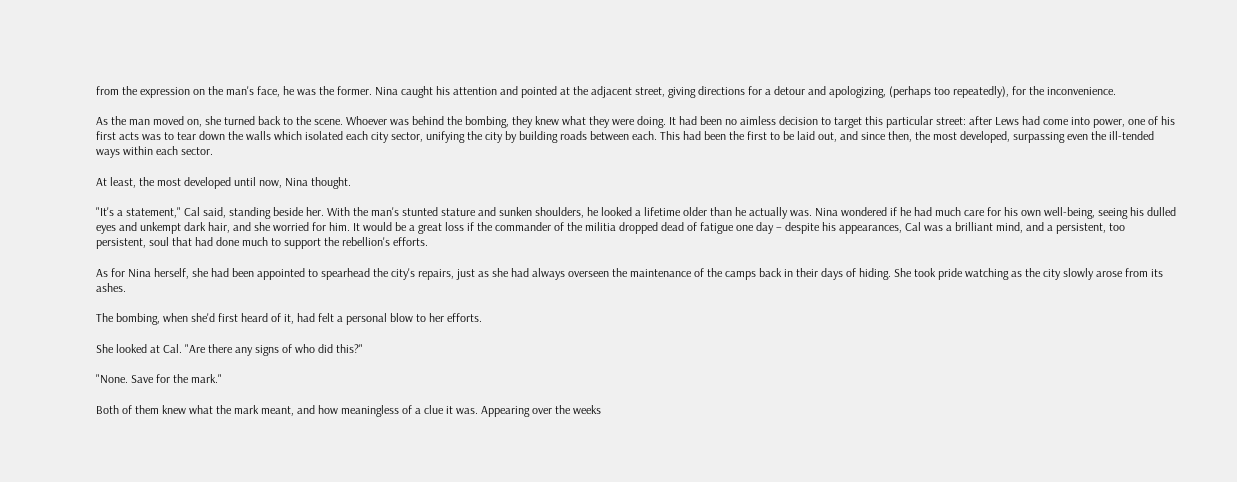from the expression on the man's face, he was the former. Nina caught his attention and pointed at the adjacent street, giving directions for a detour and apologizing, (perhaps too repeatedly), for the inconvenience.

As the man moved on, she turned back to the scene. Whoever was behind the bombing, they knew what they were doing. It had been no aimless decision to target this particular street: after Lews had come into power, one of his first acts was to tear down the walls which isolated each city sector, unifying the city by building roads between each. This had been the first to be laid out, and since then, the most developed, surpassing even the ill-tended ways within each sector.

At least, the most developed until now, Nina thought.

"It's a statement," Cal said, standing beside her. With the man's stunted stature and sunken shoulders, he looked a lifetime older than he actually was. Nina wondered if he had much care for his own well-being, seeing his dulled eyes and unkempt dark hair, and she worried for him. It would be a great loss if the commander of the militia dropped dead of fatigue one day – despite his appearances, Cal was a brilliant mind, and a persistent, too persistent, soul that had done much to support the rebellion's efforts.

As for Nina herself, she had been appointed to spearhead the city's repairs, just as she had always overseen the maintenance of the camps back in their days of hiding. She took pride watching as the city slowly arose from its ashes.

The bombing, when she'd first heard of it, had felt a personal blow to her efforts.

She looked at Cal. "Are there any signs of who did this?"

"None. Save for the mark."

Both of them knew what the mark meant, and how meaningless of a clue it was. Appearing over the weeks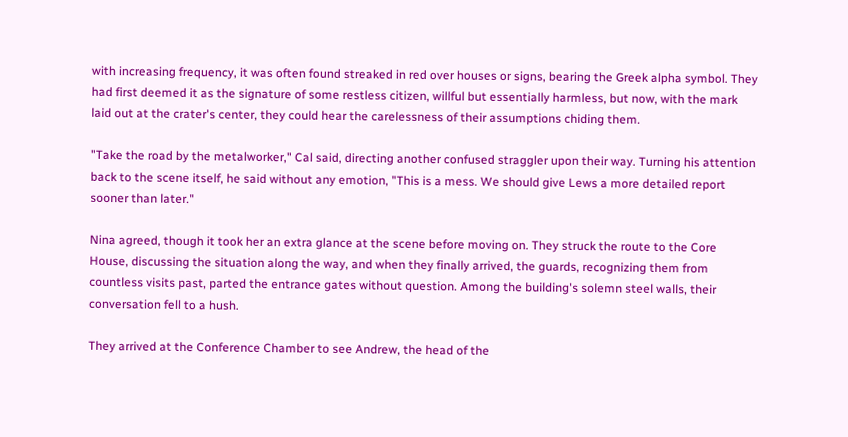with increasing frequency, it was often found streaked in red over houses or signs, bearing the Greek alpha symbol. They had first deemed it as the signature of some restless citizen, willful but essentially harmless, but now, with the mark laid out at the crater's center, they could hear the carelessness of their assumptions chiding them.

"Take the road by the metalworker," Cal said, directing another confused straggler upon their way. Turning his attention back to the scene itself, he said without any emotion, "This is a mess. We should give Lews a more detailed report sooner than later."

Nina agreed, though it took her an extra glance at the scene before moving on. They struck the route to the Core House, discussing the situation along the way, and when they finally arrived, the guards, recognizing them from countless visits past, parted the entrance gates without question. Among the building's solemn steel walls, their conversation fell to a hush.

They arrived at the Conference Chamber to see Andrew, the head of the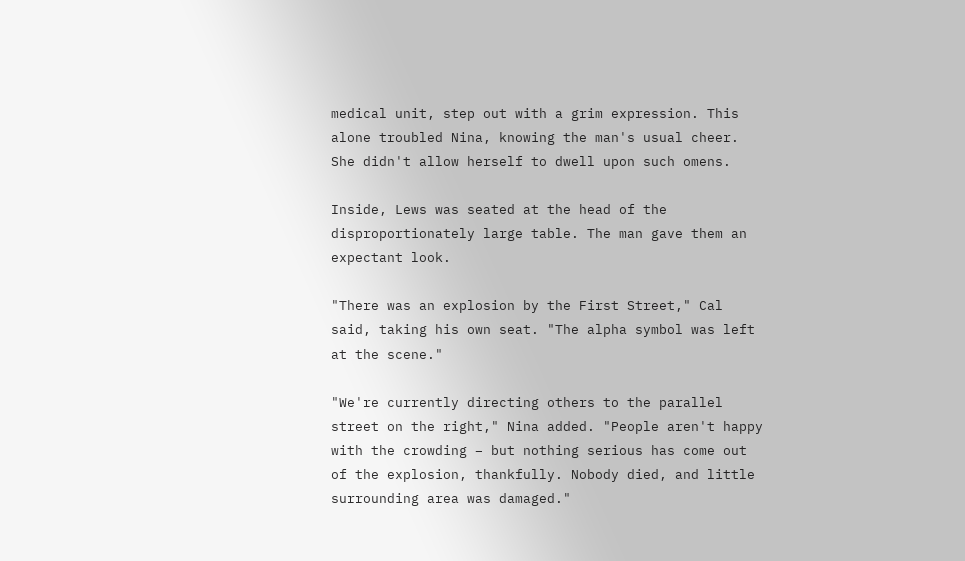medical unit, step out with a grim expression. This alone troubled Nina, knowing the man's usual cheer. She didn't allow herself to dwell upon such omens.

Inside, Lews was seated at the head of the disproportionately large table. The man gave them an expectant look.

"There was an explosion by the First Street," Cal said, taking his own seat. "The alpha symbol was left at the scene."

"We're currently directing others to the parallel street on the right," Nina added. "People aren't happy with the crowding – but nothing serious has come out of the explosion, thankfully. Nobody died, and little surrounding area was damaged."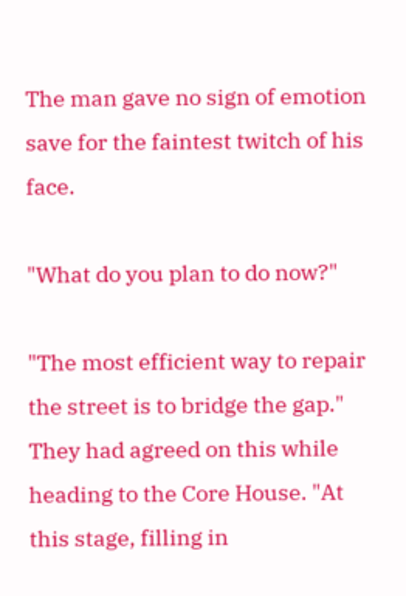The man gave no sign of emotion save for the faintest twitch of his face.

"What do you plan to do now?"

"The most efficient way to repair the street is to bridge the gap." They had agreed on this while heading to the Core House. "At this stage, filling in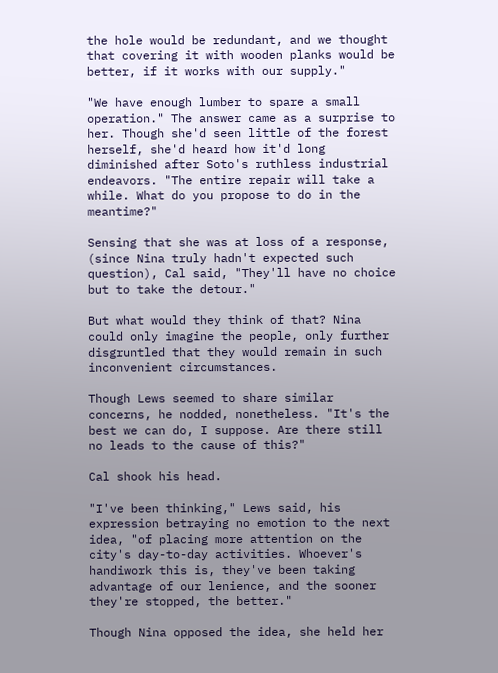the hole would be redundant, and we thought that covering it with wooden planks would be better, if it works with our supply."

"We have enough lumber to spare a small operation." The answer came as a surprise to her. Though she'd seen little of the forest herself, she'd heard how it'd long diminished after Soto's ruthless industrial endeavors. "The entire repair will take a while. What do you propose to do in the meantime?"

Sensing that she was at loss of a response, (since Nina truly hadn't expected such question), Cal said, "They'll have no choice but to take the detour."

But what would they think of that? Nina could only imagine the people, only further disgruntled that they would remain in such inconvenient circumstances.

Though Lews seemed to share similar concerns, he nodded, nonetheless. "It's the best we can do, I suppose. Are there still no leads to the cause of this?"

Cal shook his head.

"I've been thinking," Lews said, his expression betraying no emotion to the next idea, "of placing more attention on the city's day-to-day activities. Whoever's handiwork this is, they've been taking advantage of our lenience, and the sooner they're stopped, the better."

Though Nina opposed the idea, she held her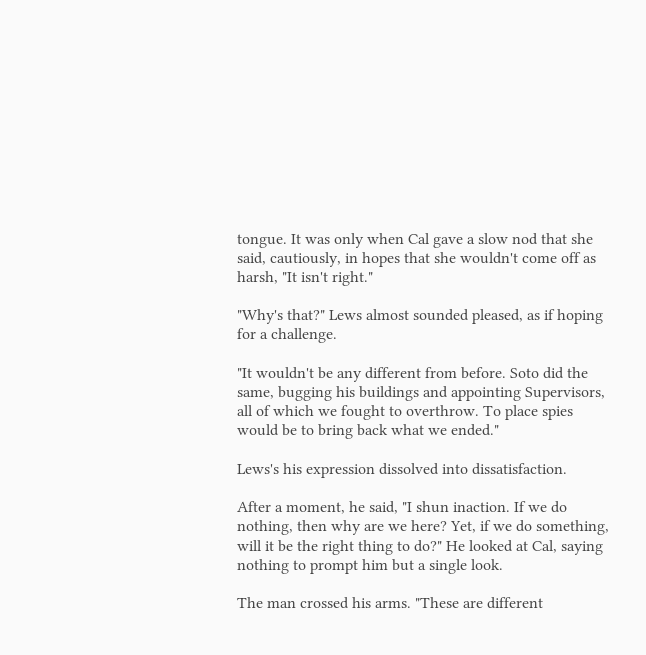tongue. It was only when Cal gave a slow nod that she said, cautiously, in hopes that she wouldn't come off as harsh, "It isn't right."

"Why's that?" Lews almost sounded pleased, as if hoping for a challenge.

"It wouldn't be any different from before. Soto did the same, bugging his buildings and appointing Supervisors, all of which we fought to overthrow. To place spies would be to bring back what we ended."

Lews's his expression dissolved into dissatisfaction.

After a moment, he said, "I shun inaction. If we do nothing, then why are we here? Yet, if we do something, will it be the right thing to do?" He looked at Cal, saying nothing to prompt him but a single look.

The man crossed his arms. "These are different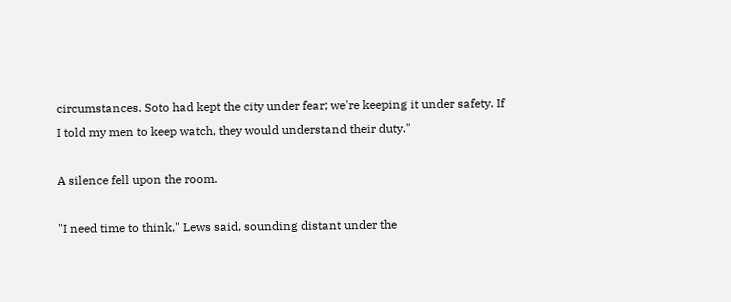circumstances. Soto had kept the city under fear; we're keeping it under safety. If I told my men to keep watch, they would understand their duty."

A silence fell upon the room.

"I need time to think," Lews said, sounding distant under the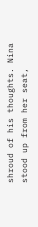shroud of his thoughts. Nina stood up from her seat,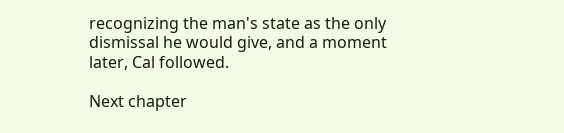recognizing the man's state as the only dismissal he would give, and a moment later, Cal followed.

Next chapter